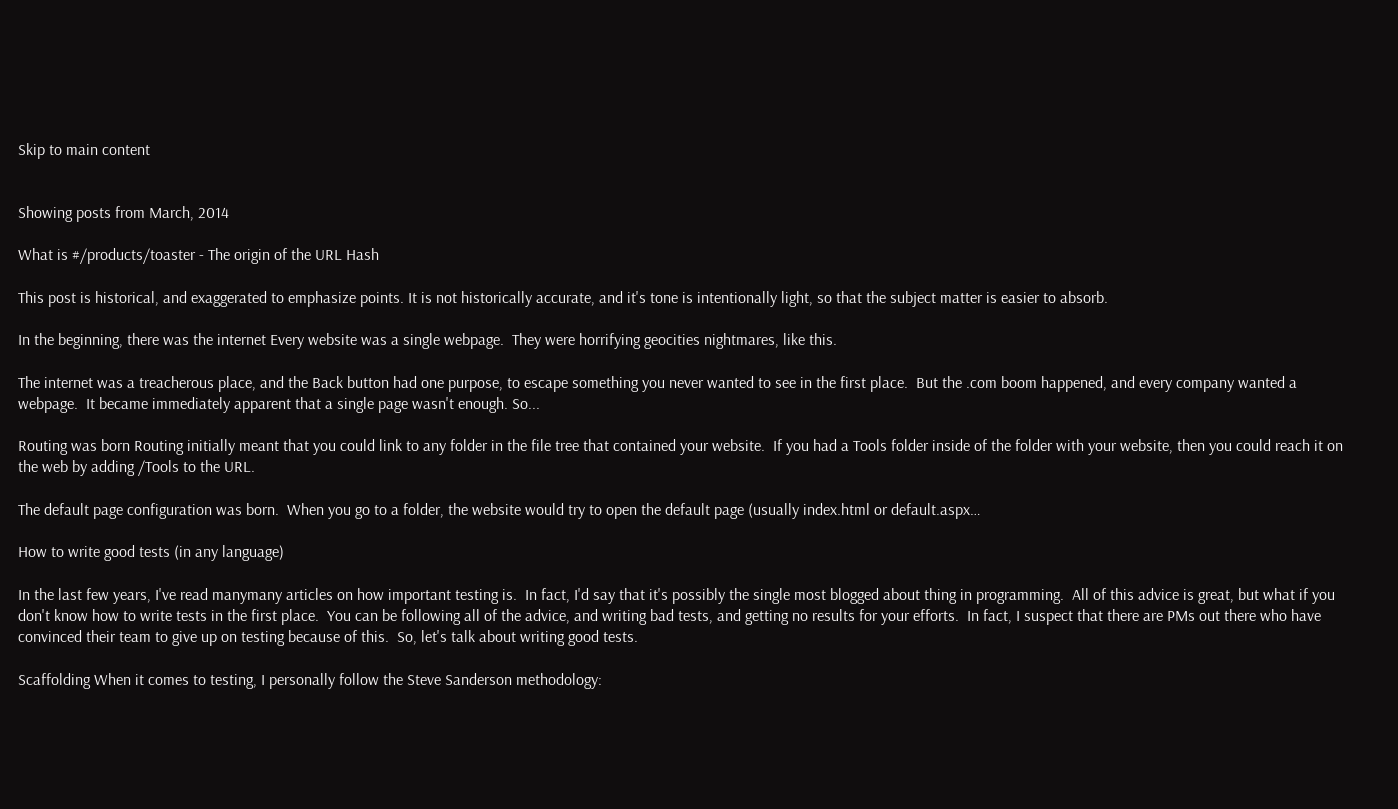Skip to main content


Showing posts from March, 2014

What is #/products/toaster - The origin of the URL Hash

This post is historical, and exaggerated to emphasize points. It is not historically accurate, and it's tone is intentionally light, so that the subject matter is easier to absorb.

In the beginning, there was the internet Every website was a single webpage.  They were horrifying geocities nightmares, like this.

The internet was a treacherous place, and the Back button had one purpose, to escape something you never wanted to see in the first place.  But the .com boom happened, and every company wanted a webpage.  It became immediately apparent that a single page wasn't enough. So...

Routing was born Routing initially meant that you could link to any folder in the file tree that contained your website.  If you had a Tools folder inside of the folder with your website, then you could reach it on the web by adding /Tools to the URL.

The default page configuration was born.  When you go to a folder, the website would try to open the default page (usually index.html or default.aspx…

How to write good tests (in any language)

In the last few years, I've read manymany articles on how important testing is.  In fact, I'd say that it's possibly the single most blogged about thing in programming.  All of this advice is great, but what if you don't know how to write tests in the first place.  You can be following all of the advice, and writing bad tests, and getting no results for your efforts.  In fact, I suspect that there are PMs out there who have convinced their team to give up on testing because of this.  So, let's talk about writing good tests.

Scaffolding When it comes to testing, I personally follow the Steve Sanderson methodology: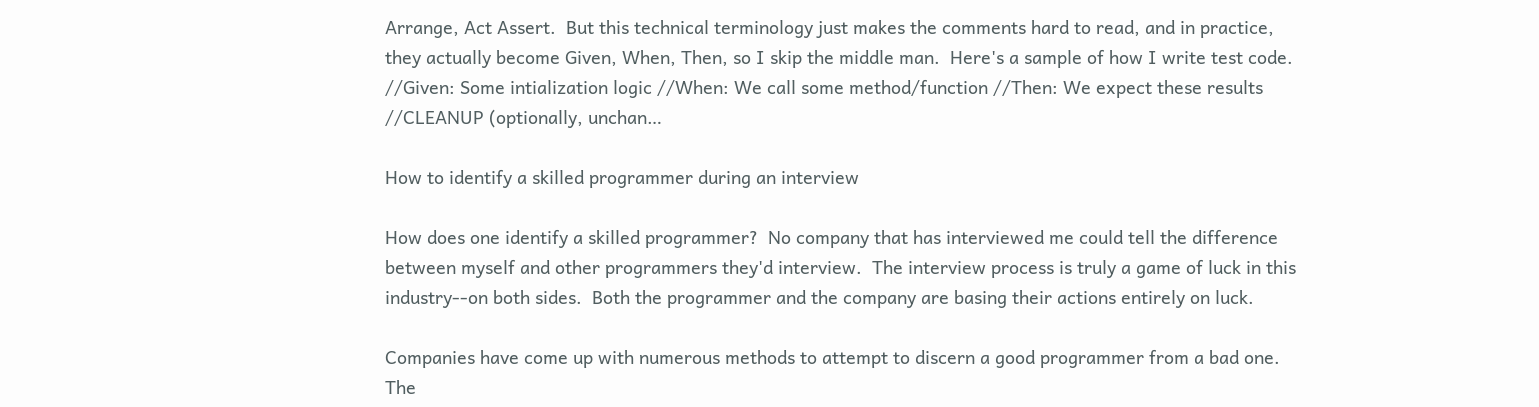Arrange, Act Assert.  But this technical terminology just makes the comments hard to read, and in practice, they actually become Given, When, Then, so I skip the middle man.  Here's a sample of how I write test code.
//Given: Some intialization logic //When: We call some method/function //Then: We expect these results //CLEANUP (optionally, unchan…

How to identify a skilled programmer during an interview

How does one identify a skilled programmer?  No company that has interviewed me could tell the difference between myself and other programmers they'd interview.  The interview process is truly a game of luck in this industry--on both sides.  Both the programmer and the company are basing their actions entirely on luck.

Companies have come up with numerous methods to attempt to discern a good programmer from a bad one.  The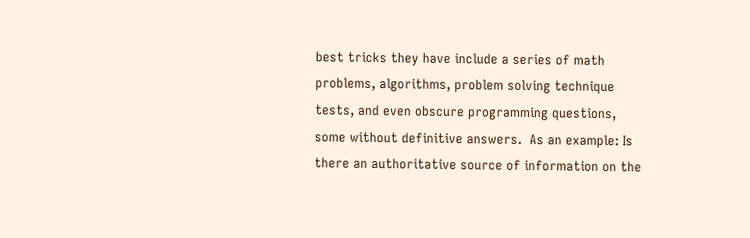best tricks they have include a series of math problems, algorithms, problem solving technique tests, and even obscure programming questions, some without definitive answers.  As an example: Is there an authoritative source of information on the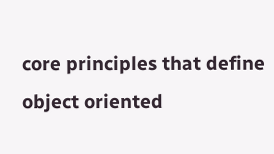core principles that define object oriented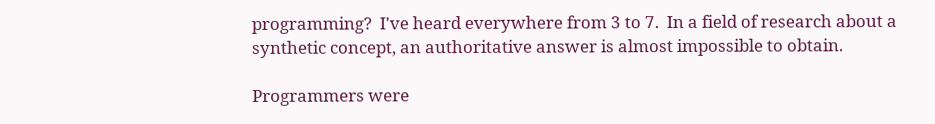programming?  I've heard everywhere from 3 to 7.  In a field of research about a synthetic concept, an authoritative answer is almost impossible to obtain.

Programmers were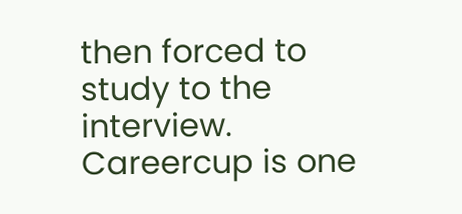then forced to study to the interview.  Careercup is one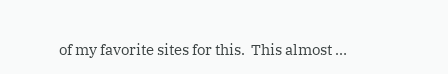of my favorite sites for this.  This almost …